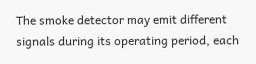The smoke detector may emit different signals during its operating period, each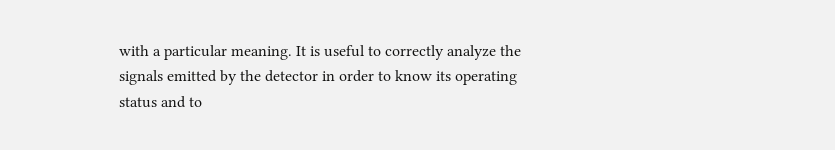with a particular meaning. It is useful to correctly analyze the signals emitted by the detector in order to know its operating status and to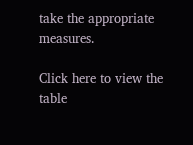take the appropriate measures.

Click here to view the table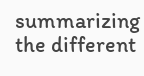summarizing the different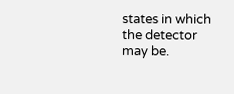states in which the detector may be.